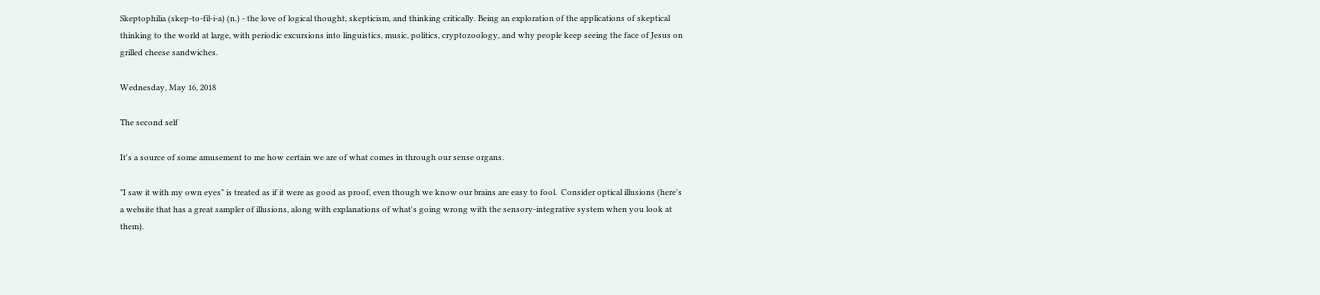Skeptophilia (skep-to-fil-i-a) (n.) - the love of logical thought, skepticism, and thinking critically. Being an exploration of the applications of skeptical thinking to the world at large, with periodic excursions into linguistics, music, politics, cryptozoology, and why people keep seeing the face of Jesus on grilled cheese sandwiches.

Wednesday, May 16, 2018

The second self

It's a source of some amusement to me how certain we are of what comes in through our sense organs.

"I saw it with my own eyes" is treated as if it were as good as proof, even though we know our brains are easy to fool.  Consider optical illusions (here's a website that has a great sampler of illusions, along with explanations of what's going wrong with the sensory-integrative system when you look at them).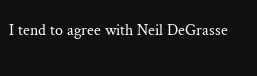I tend to agree with Neil DeGrasse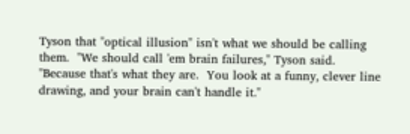Tyson that "optical illusion" isn't what we should be calling them.  "We should call 'em brain failures," Tyson said.  "Because that's what they are.  You look at a funny, clever line drawing, and your brain can't handle it."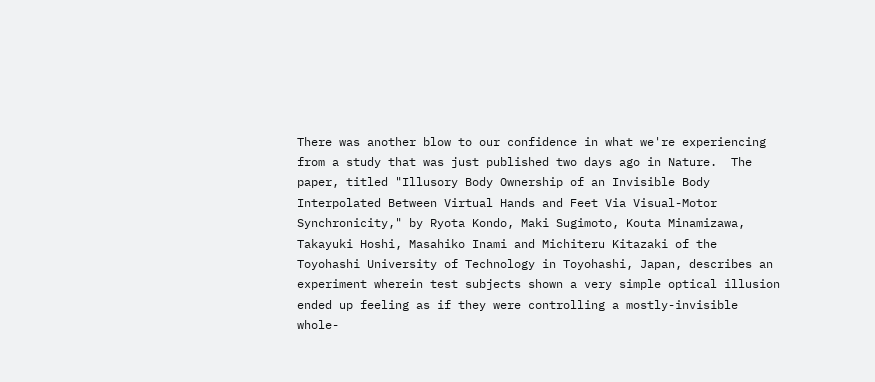There was another blow to our confidence in what we're experiencing from a study that was just published two days ago in Nature.  The paper, titled "Illusory Body Ownership of an Invisible Body Interpolated Between Virtual Hands and Feet Via Visual-Motor Synchronicity," by Ryota Kondo, Maki Sugimoto, Kouta Minamizawa, Takayuki Hoshi, Masahiko Inami and Michiteru Kitazaki of the Toyohashi University of Technology in Toyohashi, Japan, describes an experiment wherein test subjects shown a very simple optical illusion ended up feeling as if they were controlling a mostly-invisible whole-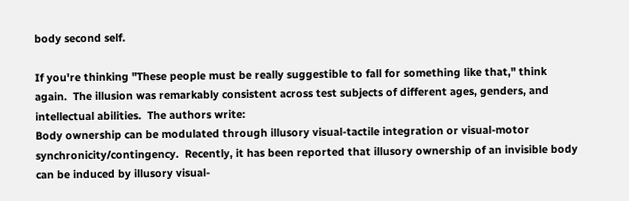body second self.

If you're thinking "These people must be really suggestible to fall for something like that," think again.  The illusion was remarkably consistent across test subjects of different ages, genders, and intellectual abilities.  The authors write:
Body ownership can be modulated through illusory visual-tactile integration or visual-motor synchronicity/contingency.  Recently, it has been reported that illusory ownership of an invisible body can be induced by illusory visual-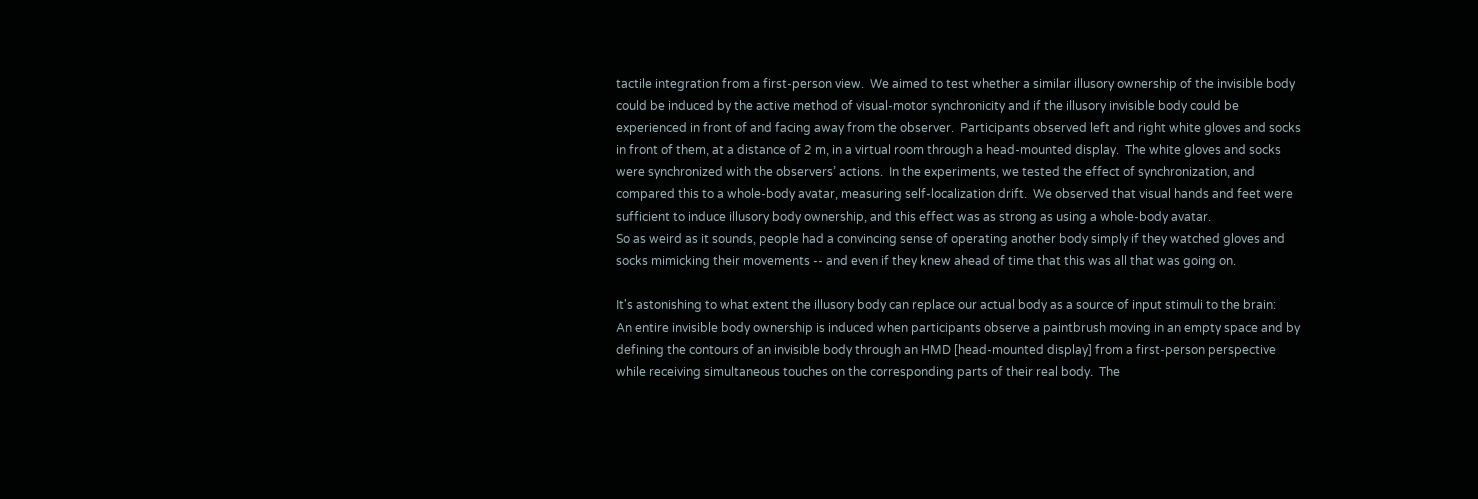tactile integration from a first-person view.  We aimed to test whether a similar illusory ownership of the invisible body could be induced by the active method of visual-motor synchronicity and if the illusory invisible body could be experienced in front of and facing away from the observer.  Participants observed left and right white gloves and socks in front of them, at a distance of 2 m, in a virtual room through a head-mounted display.  The white gloves and socks were synchronized with the observers’ actions.  In the experiments, we tested the effect of synchronization, and compared this to a whole-body avatar, measuring self-localization drift.  We observed that visual hands and feet were sufficient to induce illusory body ownership, and this effect was as strong as using a whole-body avatar.
So as weird as it sounds, people had a convincing sense of operating another body simply if they watched gloves and socks mimicking their movements -- and even if they knew ahead of time that this was all that was going on.

It's astonishing to what extent the illusory body can replace our actual body as a source of input stimuli to the brain:
An entire invisible body ownership is induced when participants observe a paintbrush moving in an empty space and by defining the contours of an invisible body through an HMD [head-mounted display] from a first-person perspective while receiving simultaneous touches on the corresponding parts of their real body.  The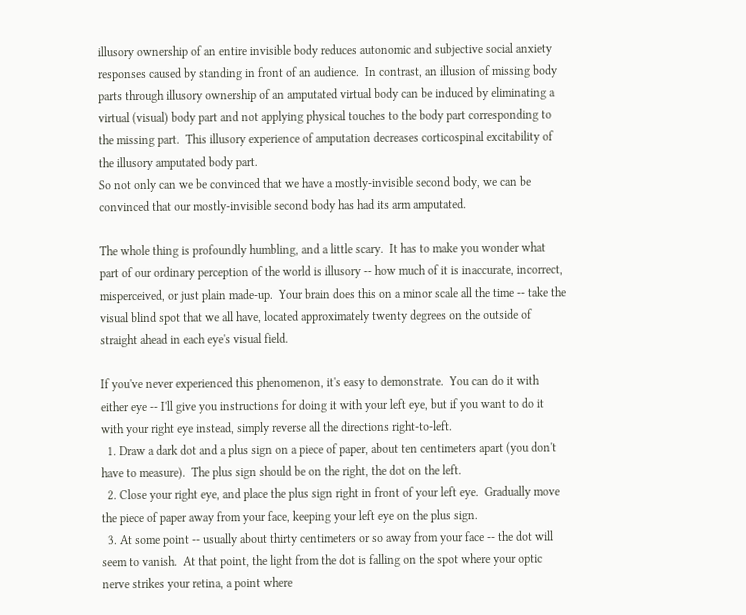illusory ownership of an entire invisible body reduces autonomic and subjective social anxiety responses caused by standing in front of an audience.  In contrast, an illusion of missing body parts through illusory ownership of an amputated virtual body can be induced by eliminating a virtual (visual) body part and not applying physical touches to the body part corresponding to the missing part.  This illusory experience of amputation decreases corticospinal excitability of the illusory amputated body part.
So not only can we be convinced that we have a mostly-invisible second body, we can be convinced that our mostly-invisible second body has had its arm amputated.

The whole thing is profoundly humbling, and a little scary.  It has to make you wonder what part of our ordinary perception of the world is illusory -- how much of it is inaccurate, incorrect, misperceived, or just plain made-up.  Your brain does this on a minor scale all the time -- take the visual blind spot that we all have, located approximately twenty degrees on the outside of straight ahead in each eye's visual field.

If you've never experienced this phenomenon, it's easy to demonstrate.  You can do it with either eye -- I'll give you instructions for doing it with your left eye, but if you want to do it with your right eye instead, simply reverse all the directions right-to-left.
  1. Draw a dark dot and a plus sign on a piece of paper, about ten centimeters apart (you don't have to measure).  The plus sign should be on the right, the dot on the left.
  2. Close your right eye, and place the plus sign right in front of your left eye.  Gradually move the piece of paper away from your face, keeping your left eye on the plus sign.
  3. At some point -- usually about thirty centimeters or so away from your face -- the dot will seem to vanish.  At that point, the light from the dot is falling on the spot where your optic nerve strikes your retina, a point where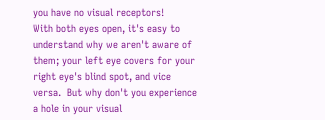you have no visual receptors!
With both eyes open, it's easy to understand why we aren't aware of them; your left eye covers for your right eye's blind spot, and vice versa.  But why don't you experience a hole in your visual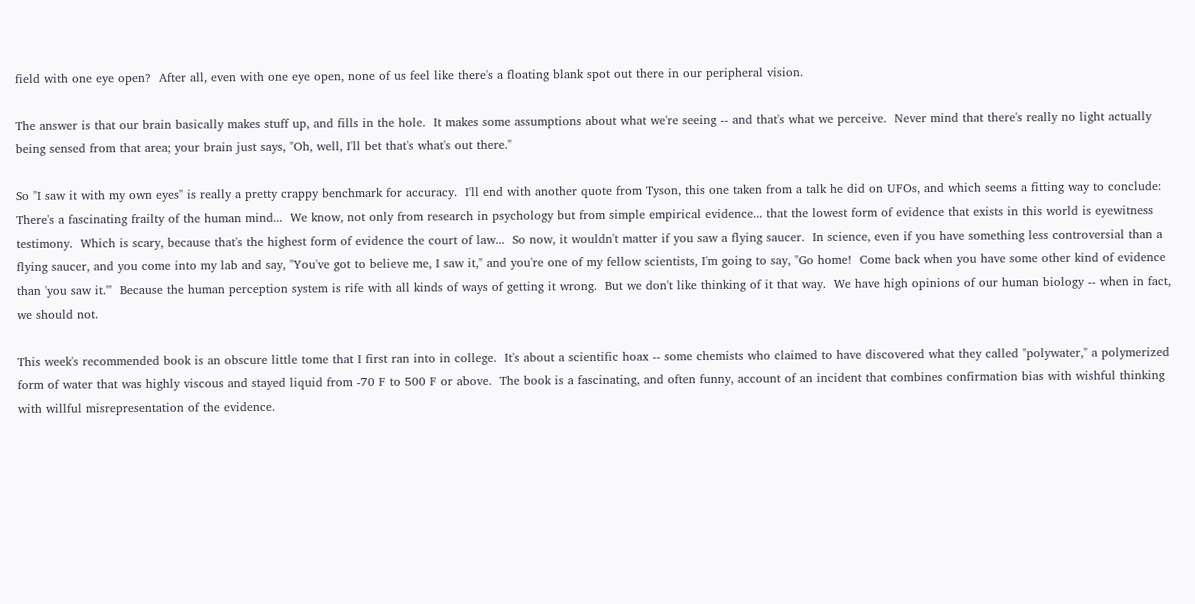field with one eye open?  After all, even with one eye open, none of us feel like there's a floating blank spot out there in our peripheral vision.

The answer is that our brain basically makes stuff up, and fills in the hole.  It makes some assumptions about what we're seeing -- and that's what we perceive.  Never mind that there's really no light actually being sensed from that area; your brain just says, "Oh, well, I'll bet that's what's out there."

So "I saw it with my own eyes" is really a pretty crappy benchmark for accuracy.  I'll end with another quote from Tyson, this one taken from a talk he did on UFOs, and which seems a fitting way to conclude:
There's a fascinating frailty of the human mind...  We know, not only from research in psychology but from simple empirical evidence... that the lowest form of evidence that exists in this world is eyewitness testimony.  Which is scary, because that's the highest form of evidence the court of law...  So now, it wouldn't matter if you saw a flying saucer.  In science, even if you have something less controversial than a flying saucer, and you come into my lab and say, "You've got to believe me, I saw it," and you're one of my fellow scientists, I'm going to say, "Go home!  Come back when you have some other kind of evidence than 'you saw it.'"  Because the human perception system is rife with all kinds of ways of getting it wrong.  But we don't like thinking of it that way.  We have high opinions of our human biology -- when in fact, we should not.

This week's recommended book is an obscure little tome that I first ran into in college.  It's about a scientific hoax -- some chemists who claimed to have discovered what they called "polywater," a polymerized form of water that was highly viscous and stayed liquid from -70 F to 500 F or above.  The book is a fascinating, and often funny, account of an incident that combines confirmation bias with wishful thinking with willful misrepresentation of the evidence.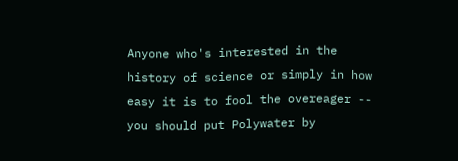Anyone who's interested in the history of science or simply in how easy it is to fool the overeager -- you should put Polywater by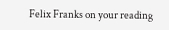Felix Franks on your reading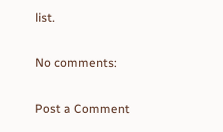list.

No comments:

Post a Comment